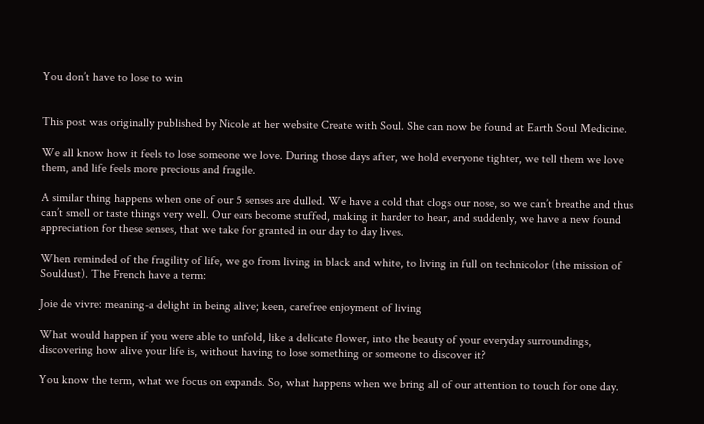You don’t have to lose to win


This post was originally published by Nicole at her website Create with Soul. She can now be found at Earth Soul Medicine.

We all know how it feels to lose someone we love. During those days after, we hold everyone tighter, we tell them we love them, and life feels more precious and fragile.

A similar thing happens when one of our 5 senses are dulled. We have a cold that clogs our nose, so we can’t breathe and thus can’t smell or taste things very well. Our ears become stuffed, making it harder to hear, and suddenly, we have a new found appreciation for these senses, that we take for granted in our day to day lives.

When reminded of the fragility of life, we go from living in black and white, to living in full on technicolor (the mission of Souldust). The French have a term:

Joie de vivre: meaning-a delight in being alive; keen, carefree enjoyment of living

What would happen if you were able to unfold, like a delicate flower, into the beauty of your everyday surroundings, discovering how alive your life is, without having to lose something or someone to discover it?

You know the term, what we focus on expands. So, what happens when we bring all of our attention to touch for one day.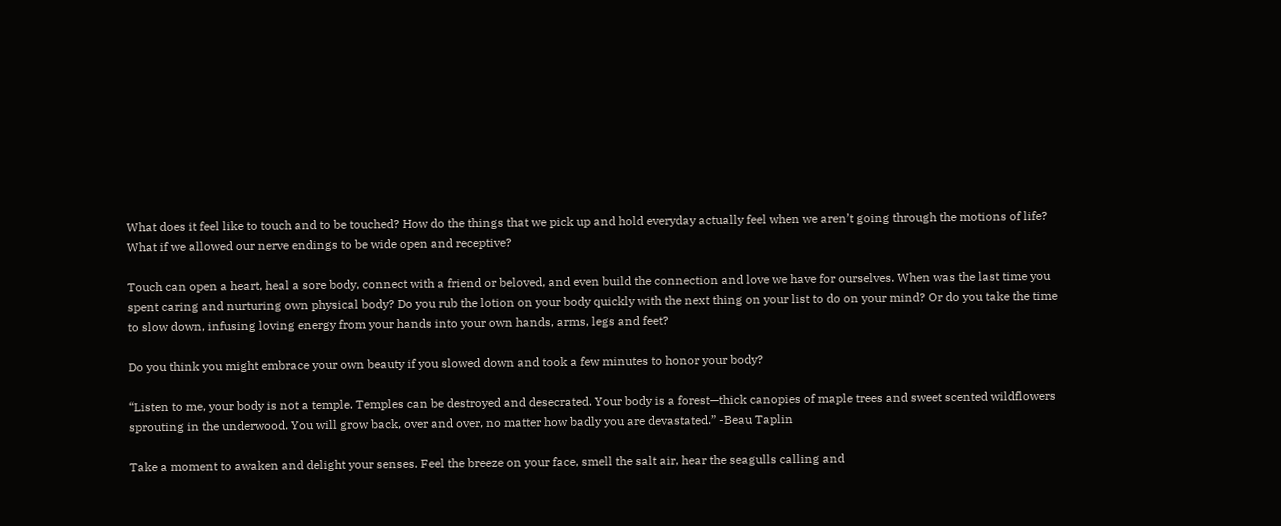What does it feel like to touch and to be touched? How do the things that we pick up and hold everyday actually feel when we aren’t going through the motions of life? What if we allowed our nerve endings to be wide open and receptive?

Touch can open a heart, heal a sore body, connect with a friend or beloved, and even build the connection and love we have for ourselves. When was the last time you spent caring and nurturing own physical body? Do you rub the lotion on your body quickly with the next thing on your list to do on your mind? Or do you take the time to slow down, infusing loving energy from your hands into your own hands, arms, legs and feet?

Do you think you might embrace your own beauty if you slowed down and took a few minutes to honor your body?

“Listen to me, your body is not a temple. Temples can be destroyed and desecrated. Your body is a forest—thick canopies of maple trees and sweet scented wildflowers sprouting in the underwood. You will grow back, over and over, no matter how badly you are devastated.” -Beau Taplin

Take a moment to awaken and delight your senses. Feel the breeze on your face, smell the salt air, hear the seagulls calling and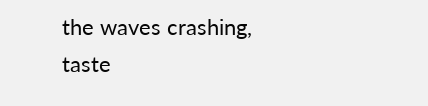the waves crashing, taste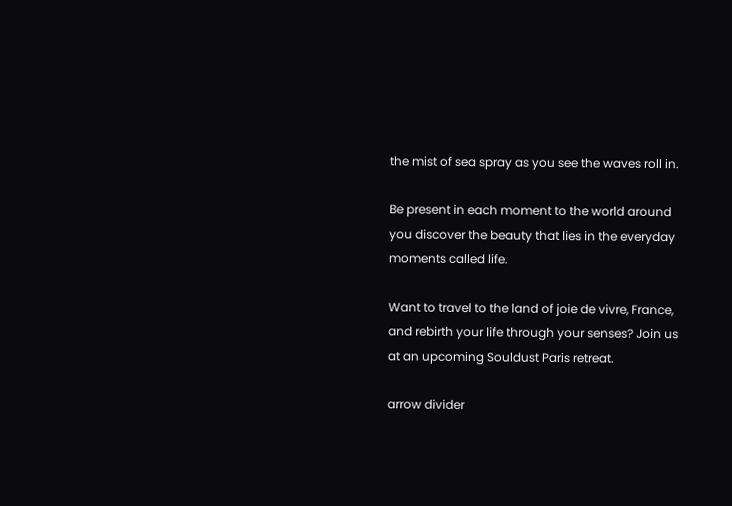the mist of sea spray as you see the waves roll in.

Be present in each moment to the world around you discover the beauty that lies in the everyday moments called life.

Want to travel to the land of joie de vivre, France, and rebirth your life through your senses? Join us at an upcoming Souldust Paris retreat.

arrow divider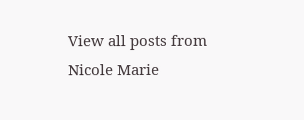View all posts from Nicole Marie